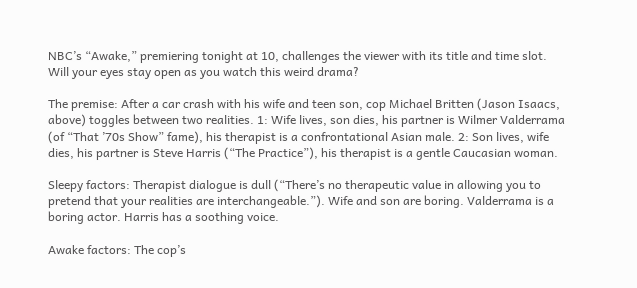NBC’s “Awake,” premiering tonight at 10, challenges the viewer with its title and time slot. Will your eyes stay open as you watch this weird drama?

The premise: After a car crash with his wife and teen son, cop Michael Britten (Jason Isaacs, above) toggles between two realities. 1: Wife lives, son dies, his partner is Wilmer Valderrama (of “That ’70s Show” fame), his therapist is a confrontational Asian male. 2: Son lives, wife dies, his partner is Steve Harris (“The Practice”), his therapist is a gentle Caucasian woman.

Sleepy factors: Therapist dialogue is dull (“There’s no therapeutic value in allowing you to pretend that your realities are interchangeable.”). Wife and son are boring. Valderrama is a boring actor. Harris has a soothing voice.

Awake factors: The cop’s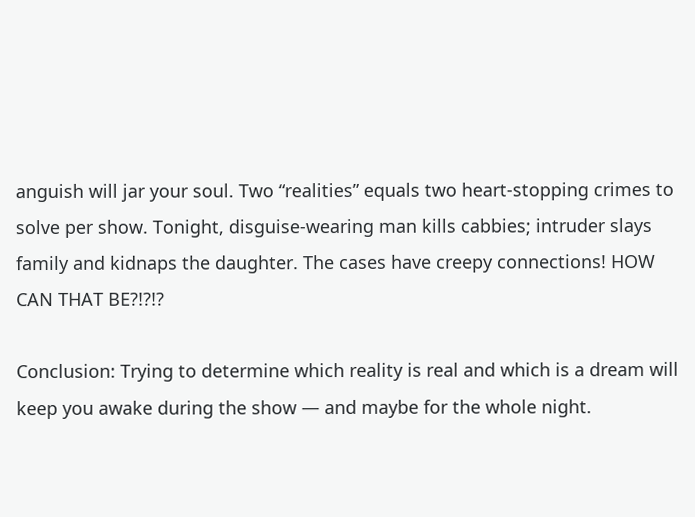anguish will jar your soul. Two “realities” equals two heart-stopping crimes to solve per show. Tonight, disguise-wearing man kills cabbies; intruder slays family and kidnaps the daughter. The cases have creepy connections! HOW CAN THAT BE?!?!?

Conclusion: Trying to determine which reality is real and which is a dream will keep you awake during the show — and maybe for the whole night.